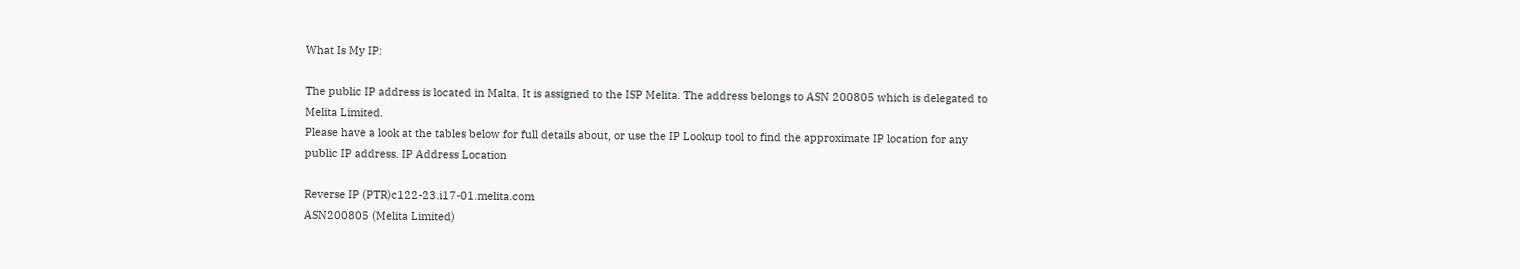What Is My IP:

The public IP address is located in Malta. It is assigned to the ISP Melita. The address belongs to ASN 200805 which is delegated to Melita Limited.
Please have a look at the tables below for full details about, or use the IP Lookup tool to find the approximate IP location for any public IP address. IP Address Location

Reverse IP (PTR)c122-23.i17-01.melita.com
ASN200805 (Melita Limited)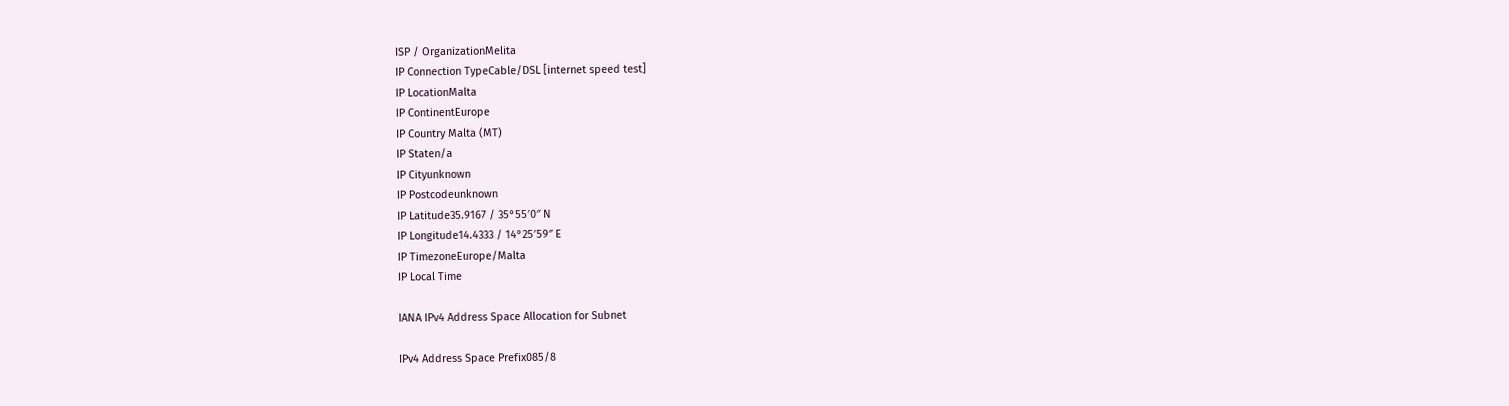ISP / OrganizationMelita
IP Connection TypeCable/DSL [internet speed test]
IP LocationMalta
IP ContinentEurope
IP Country Malta (MT)
IP Staten/a
IP Cityunknown
IP Postcodeunknown
IP Latitude35.9167 / 35°55′0″ N
IP Longitude14.4333 / 14°25′59″ E
IP TimezoneEurope/Malta
IP Local Time

IANA IPv4 Address Space Allocation for Subnet

IPv4 Address Space Prefix085/8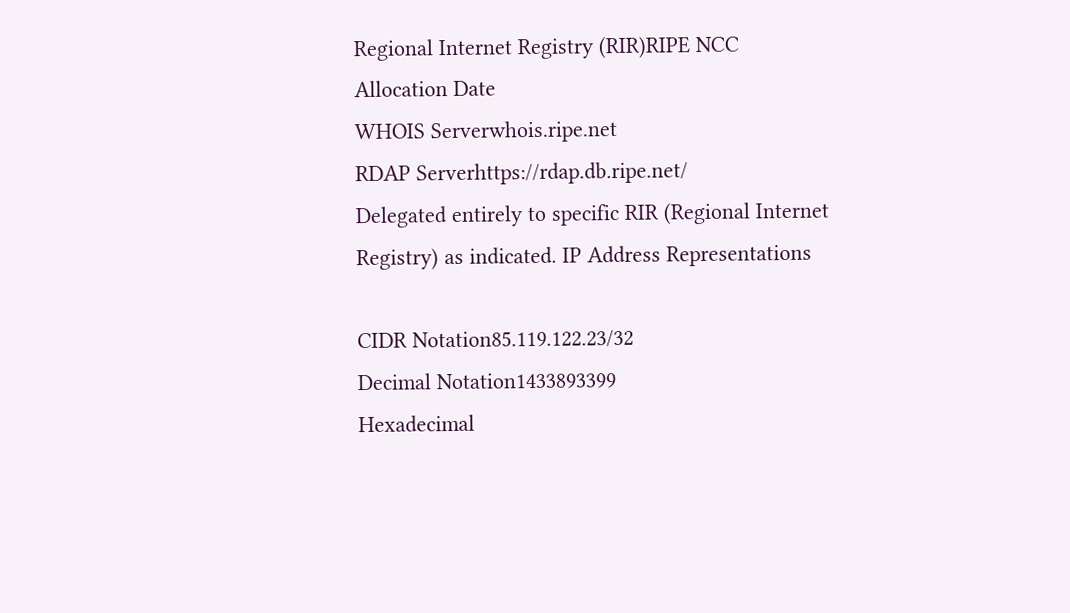Regional Internet Registry (RIR)RIPE NCC
Allocation Date
WHOIS Serverwhois.ripe.net
RDAP Serverhttps://rdap.db.ripe.net/
Delegated entirely to specific RIR (Regional Internet Registry) as indicated. IP Address Representations

CIDR Notation85.119.122.23/32
Decimal Notation1433893399
Hexadecimal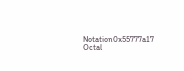Notation0x55777a17
Octal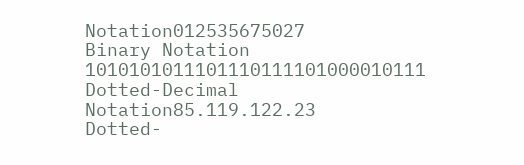Notation012535675027
Binary Notation 1010101011101110111101000010111
Dotted-Decimal Notation85.119.122.23
Dotted-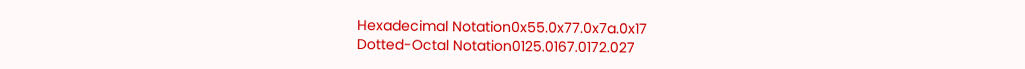Hexadecimal Notation0x55.0x77.0x7a.0x17
Dotted-Octal Notation0125.0167.0172.027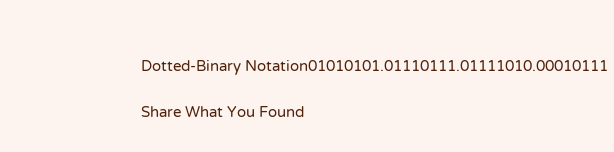Dotted-Binary Notation01010101.01110111.01111010.00010111

Share What You Found